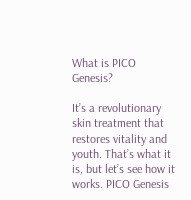What is PICO Genesis?

It’s a revolutionary skin treatment that restores vitality and youth. That’s what it is, but let’s see how it works. PICO Genesis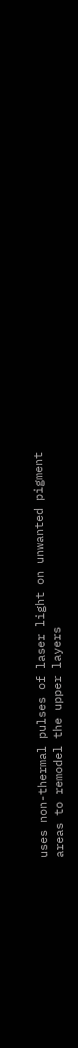uses non-thermal pulses of laser light on unwanted pigment areas to remodel the upper layers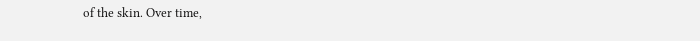of the skin. Over time,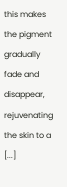this makes the pigment gradually fade and disappear, rejuvenating the skin to a [...]